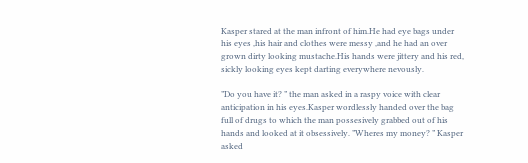Kasper stared at the man infront of him.He had eye bags under his eyes ,his hair and clothes were messy ,and he had an over grown dirty looking mustache.His hands were jittery and his red, sickly looking eyes kept darting everywhere nevously.

”Do you have it? ” the man asked in a raspy voice with clear anticipation in his eyes.Kasper wordlessly handed over the bag full of drugs to which the man possesively grabbed out of his hands and looked at it obsessively. ”Wheres my money? ” Kasper asked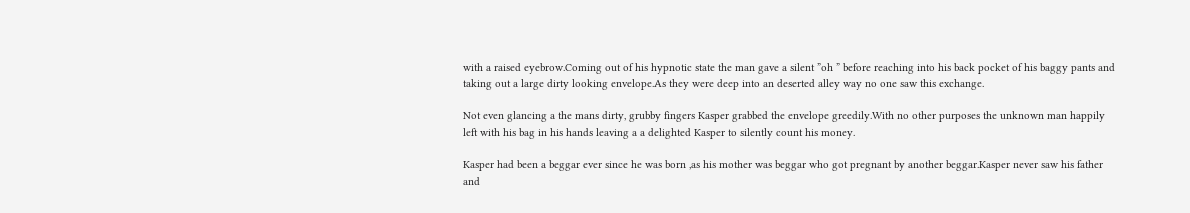with a raised eyebrow.Coming out of his hypnotic state the man gave a silent ”oh ” before reaching into his back pocket of his baggy pants and taking out a large dirty looking envelope.As they were deep into an deserted alley way no one saw this exchange.

Not even glancing a the mans dirty, grubby fingers Kasper grabbed the envelope greedily.With no other purposes the unknown man happily left with his bag in his hands leaving a a delighted Kasper to silently count his money.

Kasper had been a beggar ever since he was born ,as his mother was beggar who got pregnant by another beggar.Kasper never saw his father and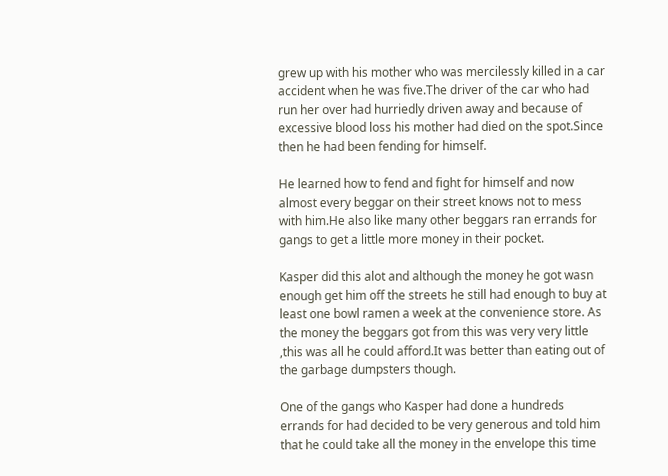grew up with his mother who was mercilessly killed in a car accident when he was five.The driver of the car who had run her over had hurriedly driven away and because of excessive blood loss his mother had died on the spot.Since then he had been fending for himself.

He learned how to fend and fight for himself and now almost every beggar on their street knows not to mess with him.He also like many other beggars ran errands for gangs to get a little more money in their pocket.

Kasper did this alot and although the money he got wasn enough get him off the streets he still had enough to buy at least one bowl ramen a week at the convenience store. As the money the beggars got from this was very very little ,this was all he could afford.It was better than eating out of the garbage dumpsters though.

One of the gangs who Kasper had done a hundreds errands for had decided to be very generous and told him that he could take all the money in the envelope this time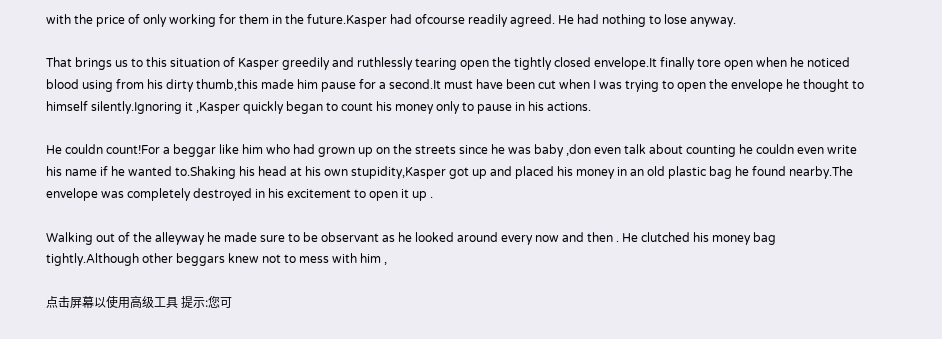with the price of only working for them in the future.Kasper had ofcourse readily agreed. He had nothing to lose anyway.

That brings us to this situation of Kasper greedily and ruthlessly tearing open the tightly closed envelope.It finally tore open when he noticed blood using from his dirty thumb,this made him pause for a second.It must have been cut when I was trying to open the envelope he thought to himself silently.Ignoring it ,Kasper quickly began to count his money only to pause in his actions.

He couldn count!For a beggar like him who had grown up on the streets since he was baby ,don even talk about counting he couldn even write his name if he wanted to.Shaking his head at his own stupidity,Kasper got up and placed his money in an old plastic bag he found nearby.The envelope was completely destroyed in his excitement to open it up .

Walking out of the alleyway he made sure to be observant as he looked around every now and then . He clutched his money bag tightly.Although other beggars knew not to mess with him ,

点击屏幕以使用高级工具 提示:您可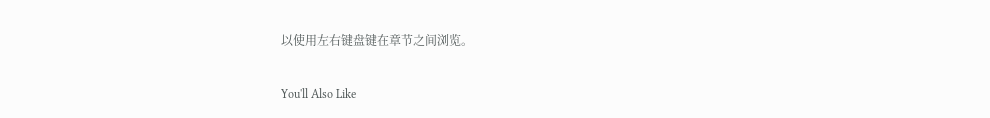以使用左右键盘键在章节之间浏览。

You'll Also Like